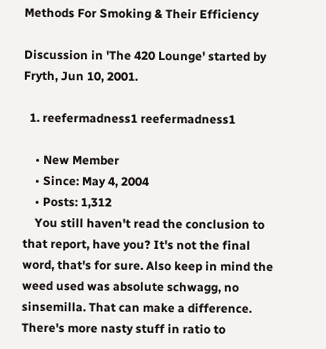Methods For Smoking & Their Efficiency

Discussion in 'The 420 Lounge' started by Fryth, Jun 10, 2001.

  1. reefermadness1 reefermadness1

    • New Member
    • Since: May 4, 2004
    • Posts: 1,312
    You still haven't read the conclusion to that report, have you? It's not the final word, that's for sure. Also keep in mind the weed used was absolute schwagg, no sinsemilla. That can make a difference. There's more nasty stuff in ratio to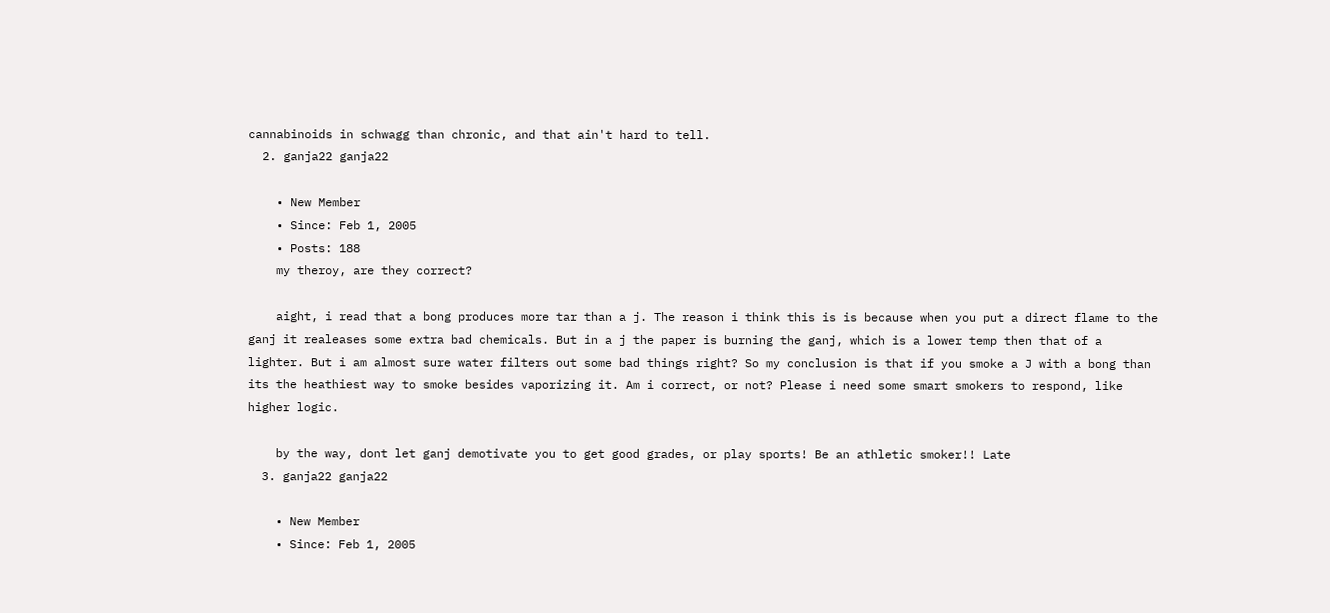cannabinoids in schwagg than chronic, and that ain't hard to tell.
  2. ganja22 ganja22

    • New Member
    • Since: Feb 1, 2005
    • Posts: 188
    my theroy, are they correct?

    aight, i read that a bong produces more tar than a j. The reason i think this is is because when you put a direct flame to the ganj it realeases some extra bad chemicals. But in a j the paper is burning the ganj, which is a lower temp then that of a lighter. But i am almost sure water filters out some bad things right? So my conclusion is that if you smoke a J with a bong than its the heathiest way to smoke besides vaporizing it. Am i correct, or not? Please i need some smart smokers to respond, like higher logic.

    by the way, dont let ganj demotivate you to get good grades, or play sports! Be an athletic smoker!! Late
  3. ganja22 ganja22

    • New Member
    • Since: Feb 1, 2005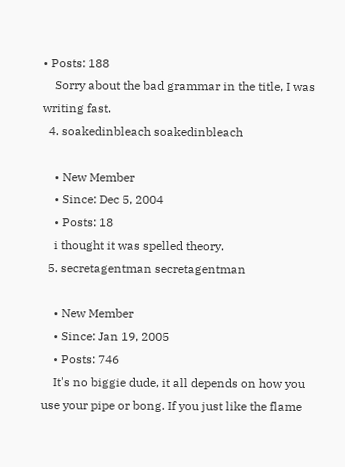• Posts: 188
    Sorry about the bad grammar in the title, I was writing fast.
  4. soakedinbleach soakedinbleach

    • New Member
    • Since: Dec 5, 2004
    • Posts: 18
    i thought it was spelled theory.
  5. secretagentman secretagentman

    • New Member
    • Since: Jan 19, 2005
    • Posts: 746
    It's no biggie dude, it all depends on how you use your pipe or bong. If you just like the flame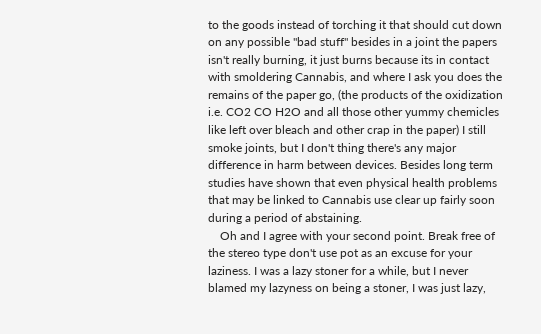to the goods instead of torching it that should cut down on any possible "bad stuff" besides in a joint the papers isn't really burning, it just burns because its in contact with smoldering Cannabis, and where I ask you does the remains of the paper go, (the products of the oxidization i.e. CO2 CO H2O and all those other yummy chemicles like left over bleach and other crap in the paper) I still smoke joints, but I don't thing there's any major difference in harm between devices. Besides long term studies have shown that even physical health problems that may be linked to Cannabis use clear up fairly soon during a period of abstaining.
    Oh and I agree with your second point. Break free of the stereo type don't use pot as an excuse for your laziness. I was a lazy stoner for a while, but I never blamed my lazyness on being a stoner, I was just lazy,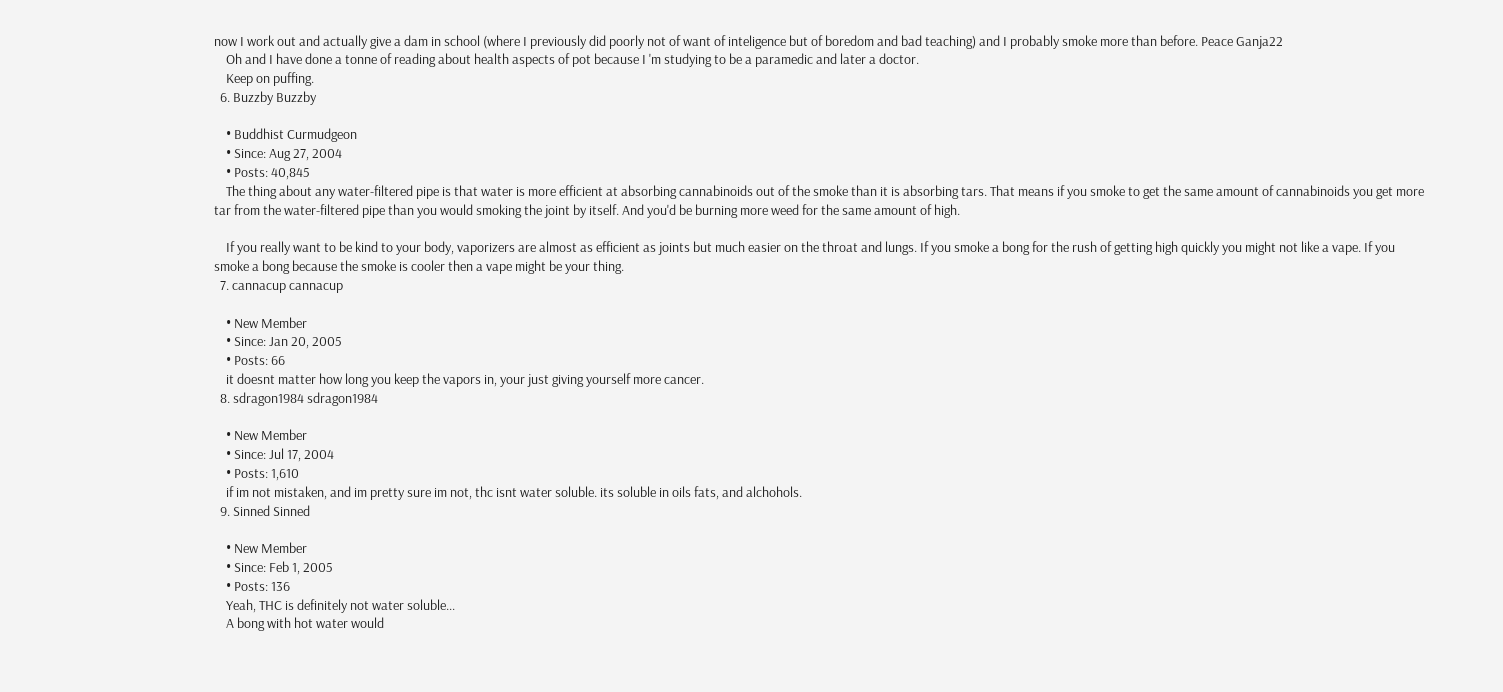now I work out and actually give a dam in school (where I previously did poorly not of want of inteligence but of boredom and bad teaching) and I probably smoke more than before. Peace Ganja22
    Oh and I have done a tonne of reading about health aspects of pot because I 'm studying to be a paramedic and later a doctor.
    Keep on puffing.
  6. Buzzby Buzzby

    • Buddhist Curmudgeon
    • Since: Aug 27, 2004
    • Posts: 40,845
    The thing about any water-filtered pipe is that water is more efficient at absorbing cannabinoids out of the smoke than it is absorbing tars. That means if you smoke to get the same amount of cannabinoids you get more tar from the water-filtered pipe than you would smoking the joint by itself. And you'd be burning more weed for the same amount of high.

    If you really want to be kind to your body, vaporizers are almost as efficient as joints but much easier on the throat and lungs. If you smoke a bong for the rush of getting high quickly you might not like a vape. If you smoke a bong because the smoke is cooler then a vape might be your thing.
  7. cannacup cannacup

    • New Member
    • Since: Jan 20, 2005
    • Posts: 66
    it doesnt matter how long you keep the vapors in, your just giving yourself more cancer.
  8. sdragon1984 sdragon1984

    • New Member
    • Since: Jul 17, 2004
    • Posts: 1,610
    if im not mistaken, and im pretty sure im not, thc isnt water soluble. its soluble in oils fats, and alchohols.
  9. Sinned Sinned

    • New Member
    • Since: Feb 1, 2005
    • Posts: 136
    Yeah, THC is definitely not water soluble...
    A bong with hot water would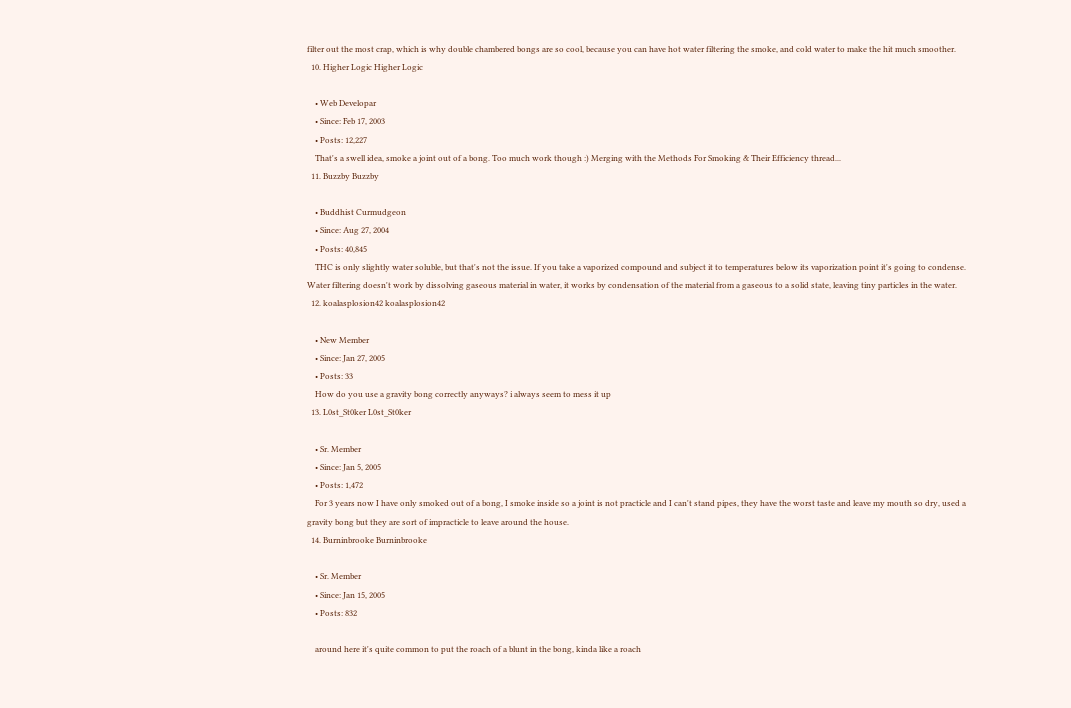filter out the most crap, which is why double chambered bongs are so cool, because you can have hot water filtering the smoke, and cold water to make the hit much smoother.
  10. Higher Logic Higher Logic

    • Web Developar
    • Since: Feb 17, 2003
    • Posts: 12,227
    That's a swell idea, smoke a joint out of a bong. Too much work though :) Merging with the Methods For Smoking & Their Efficiency thread...
  11. Buzzby Buzzby

    • Buddhist Curmudgeon
    • Since: Aug 27, 2004
    • Posts: 40,845
    THC is only slightly water soluble, but that's not the issue. If you take a vaporized compound and subject it to temperatures below its vaporization point it's going to condense. Water filtering doesn't work by dissolving gaseous material in water, it works by condensation of the material from a gaseous to a solid state, leaving tiny particles in the water.
  12. koalasplosion42 koalasplosion42

    • New Member
    • Since: Jan 27, 2005
    • Posts: 33
    How do you use a gravity bong correctly anyways? i always seem to mess it up
  13. L0st_St0ker L0st_St0ker

    • Sr. Member
    • Since: Jan 5, 2005
    • Posts: 1,472
    For 3 years now I have only smoked out of a bong, I smoke inside so a joint is not practicle and I can't stand pipes, they have the worst taste and leave my mouth so dry, used a gravity bong but they are sort of impracticle to leave around the house.
  14. Burninbrooke Burninbrooke

    • Sr. Member
    • Since: Jan 15, 2005
    • Posts: 832

    around here it's quite common to put the roach of a blunt in the bong, kinda like a roach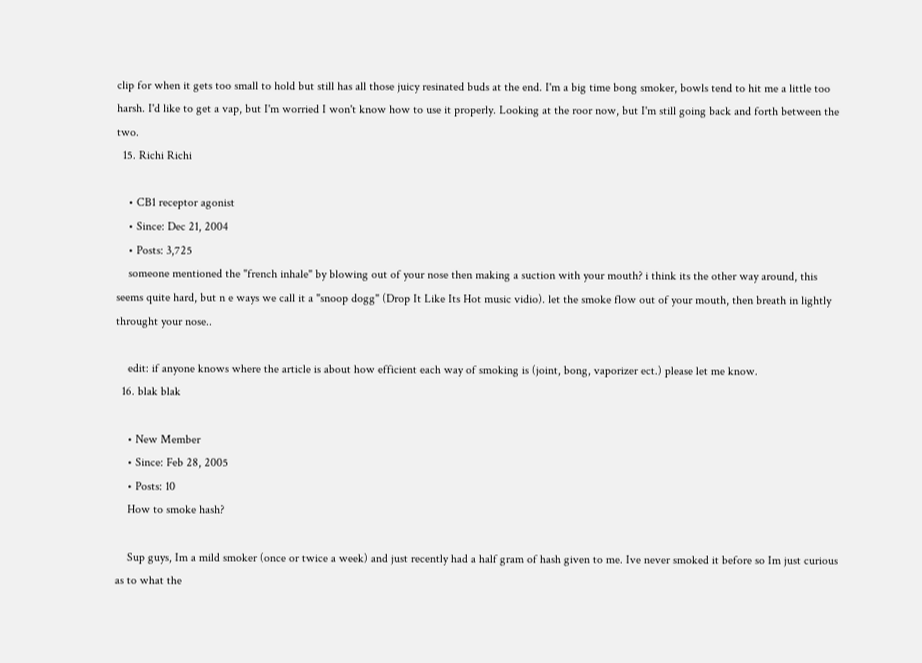clip for when it gets too small to hold but still has all those juicy resinated buds at the end. I'm a big time bong smoker, bowls tend to hit me a little too harsh. I'd like to get a vap, but I'm worried I won't know how to use it properly. Looking at the roor now, but I'm still going back and forth between the two.
  15. Richi Richi

    • CB1 receptor agonist
    • Since: Dec 21, 2004
    • Posts: 3,725
    someone mentioned the "french inhale" by blowing out of your nose then making a suction with your mouth? i think its the other way around, this seems quite hard, but n e ways we call it a "snoop dogg" (Drop It Like Its Hot music vidio). let the smoke flow out of your mouth, then breath in lightly throught your nose..

    edit: if anyone knows where the article is about how efficient each way of smoking is (joint, bong, vaporizer ect.) please let me know.
  16. blak blak

    • New Member
    • Since: Feb 28, 2005
    • Posts: 10
    How to smoke hash?

    Sup guys, Im a mild smoker (once or twice a week) and just recently had a half gram of hash given to me. Ive never smoked it before so Im just curious as to what the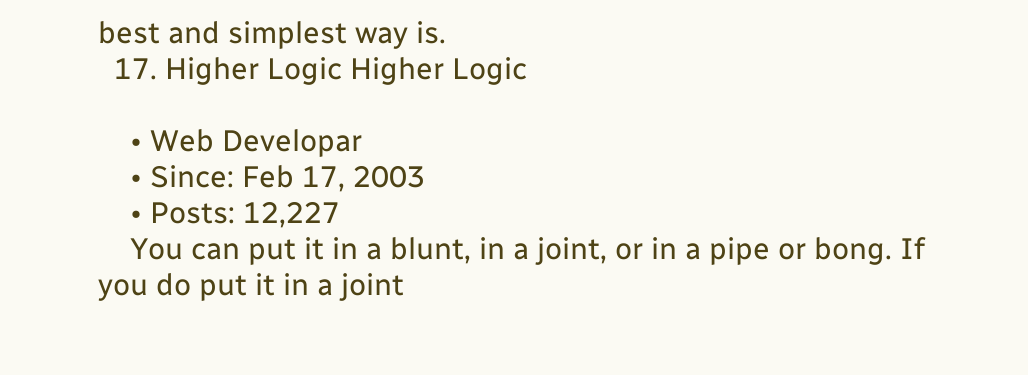best and simplest way is.
  17. Higher Logic Higher Logic

    • Web Developar
    • Since: Feb 17, 2003
    • Posts: 12,227
    You can put it in a blunt, in a joint, or in a pipe or bong. If you do put it in a joint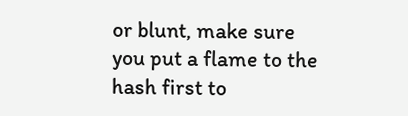or blunt, make sure you put a flame to the hash first to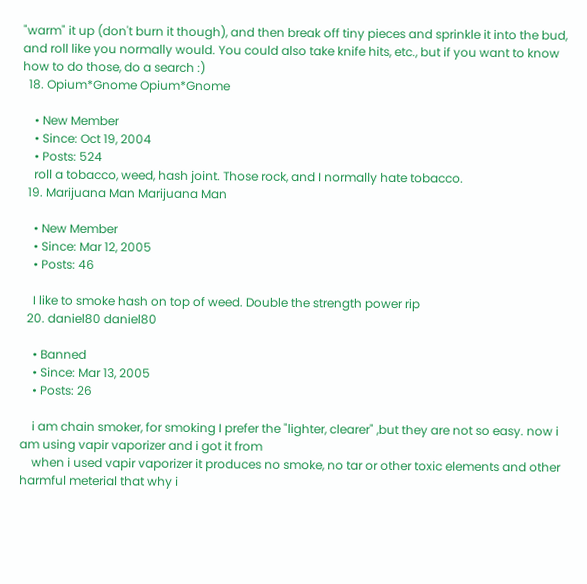"warm" it up (don't burn it though), and then break off tiny pieces and sprinkle it into the bud, and roll like you normally would. You could also take knife hits, etc., but if you want to know how to do those, do a search :)
  18. Opium*Gnome Opium*Gnome

    • New Member
    • Since: Oct 19, 2004
    • Posts: 524
    roll a tobacco, weed, hash joint. Those rock, and I normally hate tobacco.
  19. Marijuana Man Marijuana Man

    • New Member
    • Since: Mar 12, 2005
    • Posts: 46

    I like to smoke hash on top of weed. Double the strength power rip
  20. daniel80 daniel80

    • Banned
    • Since: Mar 13, 2005
    • Posts: 26

    i am chain smoker, for smoking I prefer the "lighter, clearer" ,but they are not so easy. now i am using vapir vaporizer and i got it from
    when i used vapir vaporizer it produces no smoke, no tar or other toxic elements and other harmful meterial that why i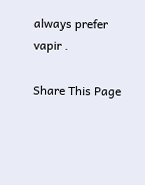always prefer vapir .

Share This Page